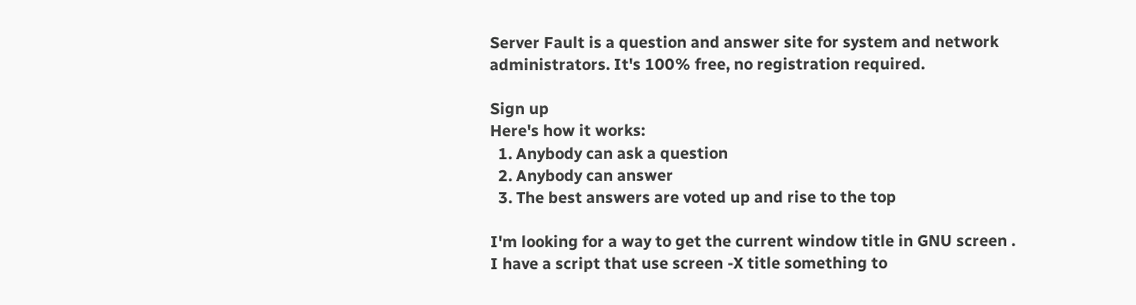Server Fault is a question and answer site for system and network administrators. It's 100% free, no registration required.

Sign up
Here's how it works:
  1. Anybody can ask a question
  2. Anybody can answer
  3. The best answers are voted up and rise to the top

I'm looking for a way to get the current window title in GNU screen .
I have a script that use screen -X title something to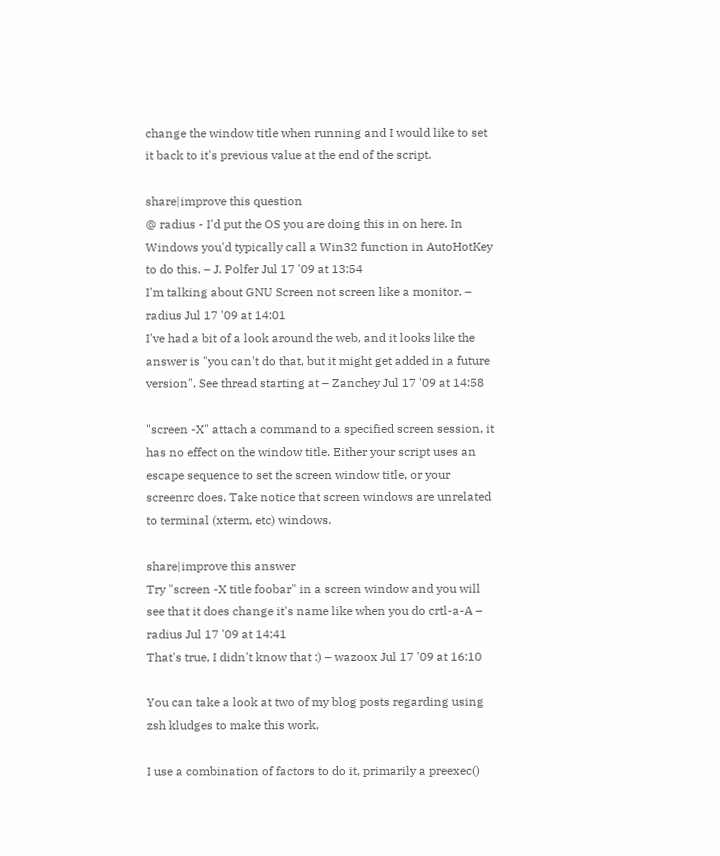change the window title when running and I would like to set it back to it's previous value at the end of the script.

share|improve this question
@ radius - I'd put the OS you are doing this in on here. In Windows you'd typically call a Win32 function in AutoHotKey to do this. – J. Polfer Jul 17 '09 at 13:54
I'm talking about GNU Screen not screen like a monitor. – radius Jul 17 '09 at 14:01
I've had a bit of a look around the web, and it looks like the answer is "you can't do that, but it might get added in a future version". See thread starting at – Zanchey Jul 17 '09 at 14:58

"screen -X" attach a command to a specified screen session, it has no effect on the window title. Either your script uses an escape sequence to set the screen window title, or your screenrc does. Take notice that screen windows are unrelated to terminal (xterm, etc) windows.

share|improve this answer
Try "screen -X title foobar" in a screen window and you will see that it does change it's name like when you do crtl-a-A – radius Jul 17 '09 at 14:41
That's true, I didn't know that :) – wazoox Jul 17 '09 at 16:10

You can take a look at two of my blog posts regarding using zsh kludges to make this work,

I use a combination of factors to do it, primarily a preexec()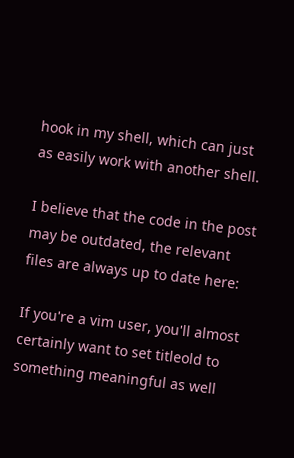hook in my shell, which can just as easily work with another shell.

I believe that the code in the post may be outdated, the relevant files are always up to date here:

If you're a vim user, you'll almost certainly want to set titleold to something meaningful as well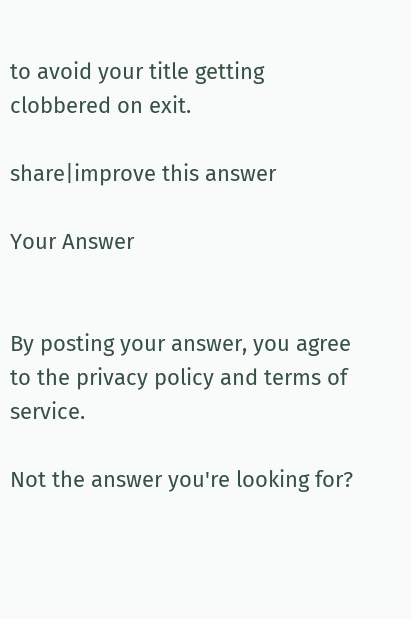to avoid your title getting clobbered on exit.

share|improve this answer

Your Answer


By posting your answer, you agree to the privacy policy and terms of service.

Not the answer you're looking for?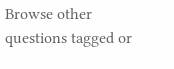Browse other questions tagged or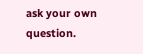ask your own question.